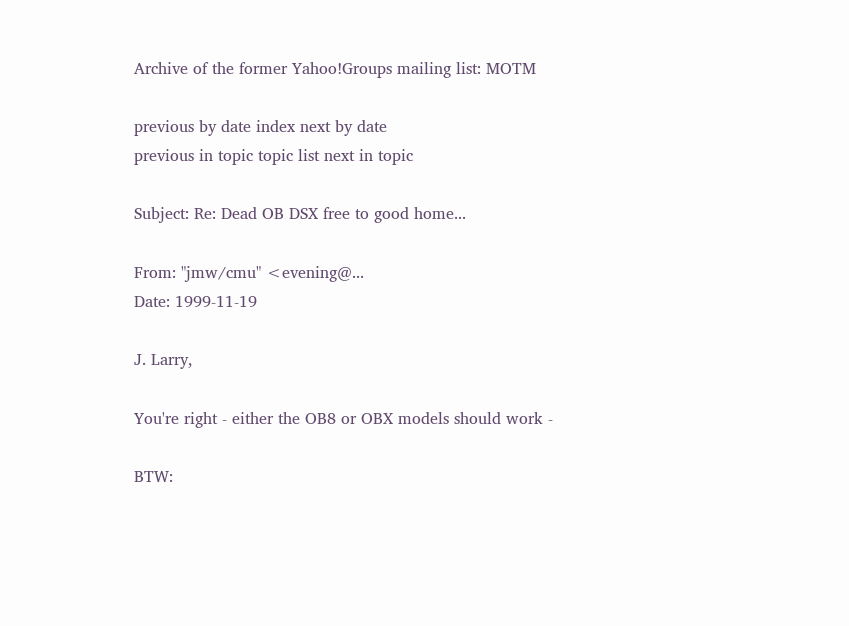Archive of the former Yahoo!Groups mailing list: MOTM

previous by date index next by date
previous in topic topic list next in topic

Subject: Re: Dead OB DSX free to good home...

From: "jmw/cmu" <evening@...
Date: 1999-11-19

J. Larry,

You're right - either the OB8 or OBX models should work -

BTW: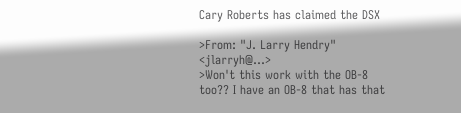Cary Roberts has claimed the DSX

>From: "J. Larry Hendry" <jlarryh@...>
>Won't this work with the OB-8 too?? I have an OB-8 that has that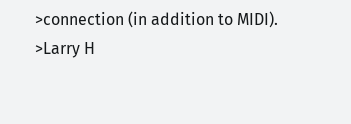>connection (in addition to MIDI).
>Larry H